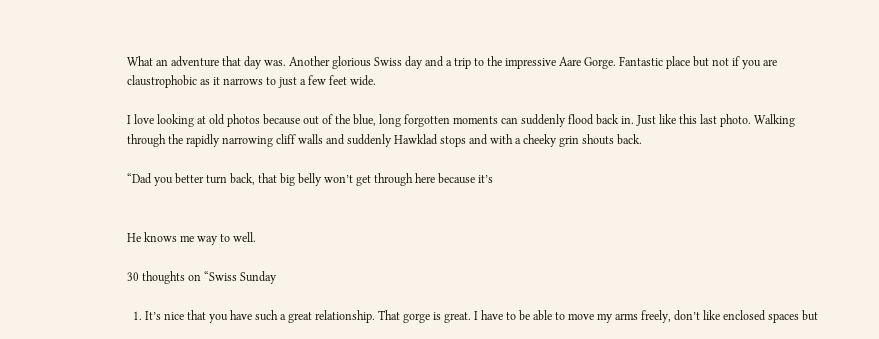What an adventure that day was. Another glorious Swiss day and a trip to the impressive Aare Gorge. Fantastic place but not if you are claustrophobic as it narrows to just a few feet wide.

I love looking at old photos because out of the blue, long forgotten moments can suddenly flood back in. Just like this last photo. Walking through the rapidly narrowing cliff walls and suddenly Hawklad stops and with a cheeky grin shouts back.

“Dad you better turn back, that big belly won’t get through here because it’s


He knows me way to well.

30 thoughts on “Swiss Sunday

  1. It’s nice that you have such a great relationship. That gorge is great. I have to be able to move my arms freely, don’t like enclosed spaces but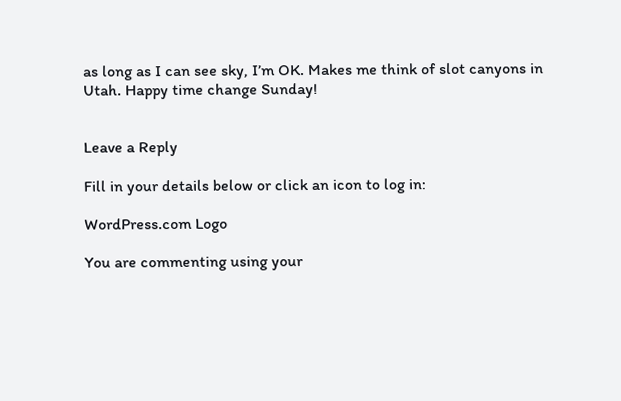as long as I can see sky, I’m OK. Makes me think of slot canyons in Utah. Happy time change Sunday!


Leave a Reply

Fill in your details below or click an icon to log in:

WordPress.com Logo

You are commenting using your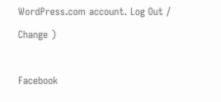WordPress.com account. Log Out /  Change )

Facebook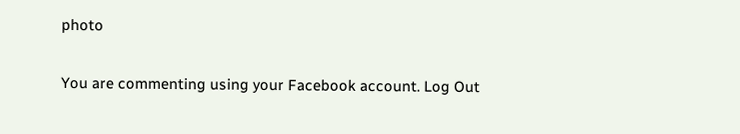photo

You are commenting using your Facebook account. Log Out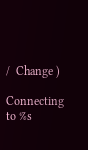/  Change )

Connecting to %s